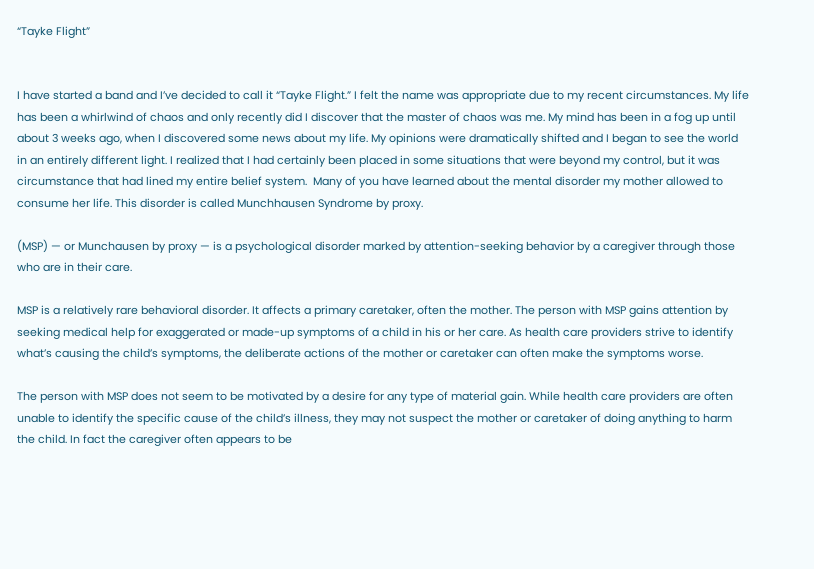“Tayke Flight”


I have started a band and I’ve decided to call it “Tayke Flight.” I felt the name was appropriate due to my recent circumstances. My life has been a whirlwind of chaos and only recently did I discover that the master of chaos was me. My mind has been in a fog up until about 3 weeks ago, when I discovered some news about my life. My opinions were dramatically shifted and I began to see the world in an entirely different light. I realized that I had certainly been placed in some situations that were beyond my control, but it was circumstance that had lined my entire belief system.  Many of you have learned about the mental disorder my mother allowed to consume her life. This disorder is called Munchhausen Syndrome by proxy.

(MSP) — or Munchausen by proxy — is a psychological disorder marked by attention-seeking behavior by a caregiver through those who are in their care.

MSP is a relatively rare behavioral disorder. It affects a primary caretaker, often the mother. The person with MSP gains attention by seeking medical help for exaggerated or made-up symptoms of a child in his or her care. As health care providers strive to identify what’s causing the child’s symptoms, the deliberate actions of the mother or caretaker can often make the symptoms worse.

The person with MSP does not seem to be motivated by a desire for any type of material gain. While health care providers are often unable to identify the specific cause of the child’s illness, they may not suspect the mother or caretaker of doing anything to harm the child. In fact the caregiver often appears to be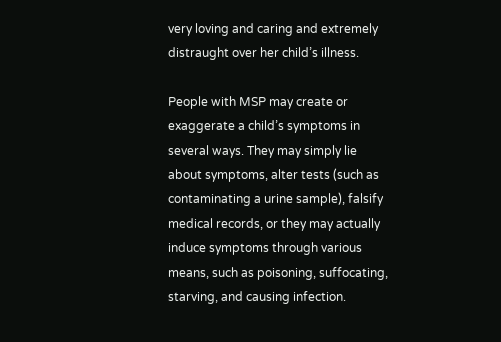very loving and caring and extremely distraught over her child’s illness.

People with MSP may create or exaggerate a child’s symptoms in several ways. They may simply lie about symptoms, alter tests (such as contaminating a urine sample), falsify medical records, or they may actually induce symptoms through various means, such as poisoning, suffocating, starving, and causing infection.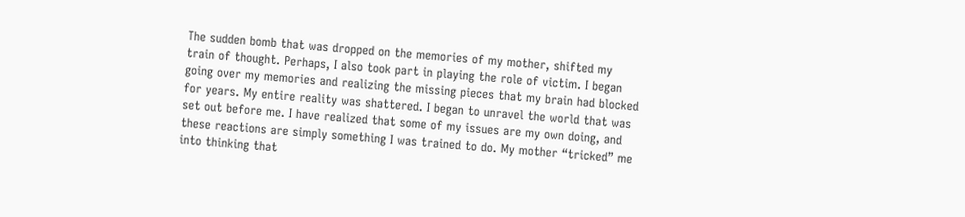The sudden bomb that was dropped on the memories of my mother, shifted my train of thought. Perhaps, I also took part in playing the role of victim. I began going over my memories and realizing the missing pieces that my brain had blocked for years. My entire reality was shattered. I began to unravel the world that was set out before me. I have realized that some of my issues are my own doing, and these reactions are simply something I was trained to do. My mother “tricked” me into thinking that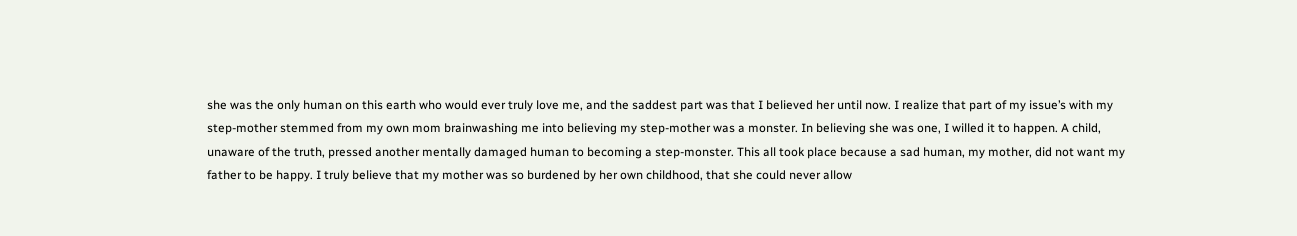she was the only human on this earth who would ever truly love me, and the saddest part was that I believed her until now. I realize that part of my issue’s with my step-mother stemmed from my own mom brainwashing me into believing my step-mother was a monster. In believing she was one, I willed it to happen. A child, unaware of the truth, pressed another mentally damaged human to becoming a step-monster. This all took place because a sad human, my mother, did not want my father to be happy. I truly believe that my mother was so burdened by her own childhood, that she could never allow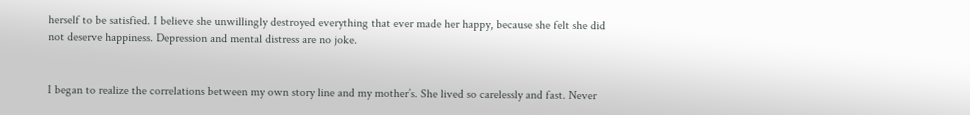herself to be satisfied. I believe she unwillingly destroyed everything that ever made her happy, because she felt she did not deserve happiness. Depression and mental distress are no joke.


I began to realize the correlations between my own story line and my mother’s. She lived so carelessly and fast. Never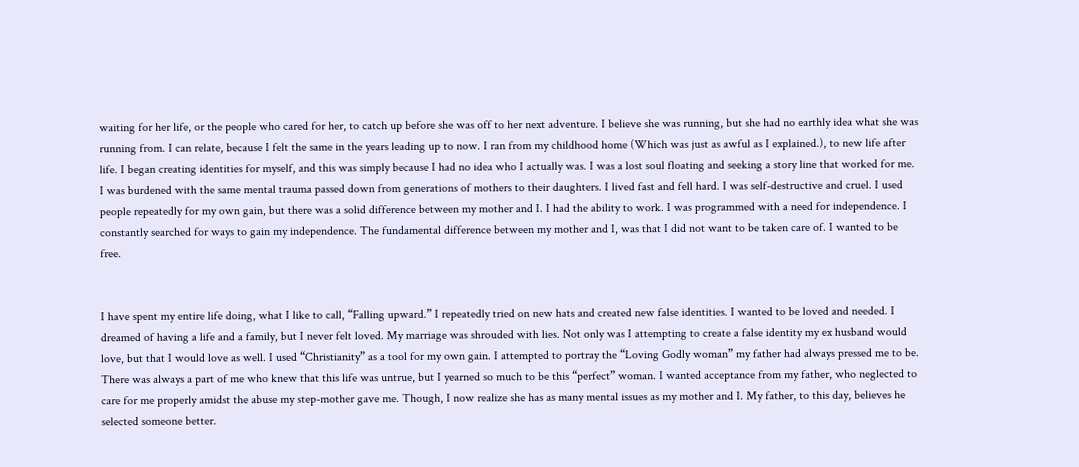waiting for her life, or the people who cared for her, to catch up before she was off to her next adventure. I believe she was running, but she had no earthly idea what she was running from. I can relate, because I felt the same in the years leading up to now. I ran from my childhood home (Which was just as awful as I explained.), to new life after life. I began creating identities for myself, and this was simply because I had no idea who I actually was. I was a lost soul floating and seeking a story line that worked for me. I was burdened with the same mental trauma passed down from generations of mothers to their daughters. I lived fast and fell hard. I was self-destructive and cruel. I used people repeatedly for my own gain, but there was a solid difference between my mother and I. I had the ability to work. I was programmed with a need for independence. I constantly searched for ways to gain my independence. The fundamental difference between my mother and I, was that I did not want to be taken care of. I wanted to be free.


I have spent my entire life doing, what I like to call, “Falling upward.” I repeatedly tried on new hats and created new false identities. I wanted to be loved and needed. I dreamed of having a life and a family, but I never felt loved. My marriage was shrouded with lies. Not only was I attempting to create a false identity my ex husband would love, but that I would love as well. I used “Christianity” as a tool for my own gain. I attempted to portray the “Loving Godly woman” my father had always pressed me to be. There was always a part of me who knew that this life was untrue, but I yearned so much to be this “perfect” woman. I wanted acceptance from my father, who neglected to care for me properly amidst the abuse my step-mother gave me. Though, I now realize she has as many mental issues as my mother and I. My father, to this day, believes he selected someone better.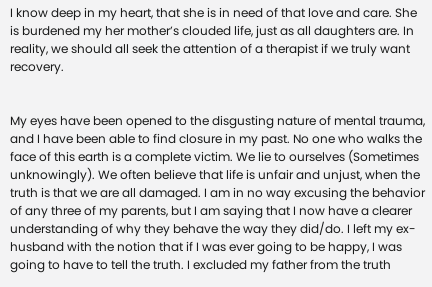I know deep in my heart, that she is in need of that love and care. She is burdened my her mother’s clouded life, just as all daughters are. In reality, we should all seek the attention of a therapist if we truly want recovery.


My eyes have been opened to the disgusting nature of mental trauma, and I have been able to find closure in my past. No one who walks the face of this earth is a complete victim. We lie to ourselves (Sometimes unknowingly). We often believe that life is unfair and unjust, when the truth is that we are all damaged. I am in no way excusing the behavior of any three of my parents, but I am saying that I now have a clearer understanding of why they behave the way they did/do. I left my ex-husband with the notion that if I was ever going to be happy, I was going to have to tell the truth. I excluded my father from the truth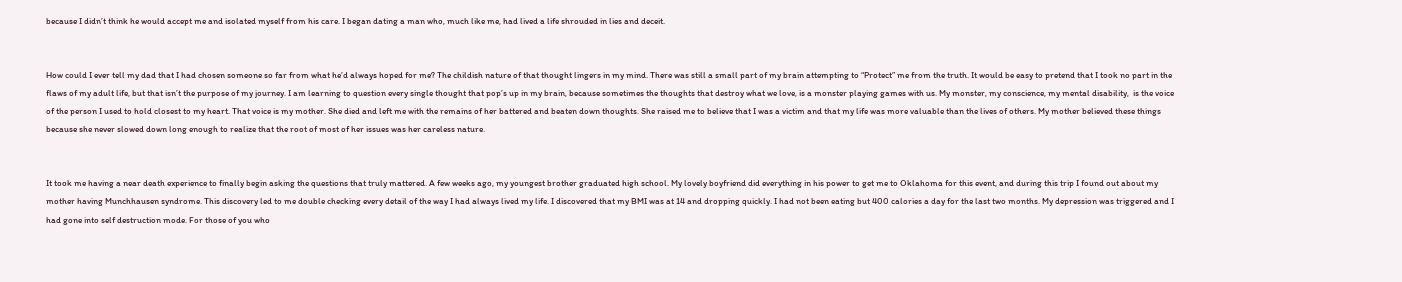because I didn’t think he would accept me and isolated myself from his care. I began dating a man who, much like me, had lived a life shrouded in lies and deceit.


How could I ever tell my dad that I had chosen someone so far from what he’d always hoped for me? The childish nature of that thought lingers in my mind. There was still a small part of my brain attempting to “Protect” me from the truth. It would be easy to pretend that I took no part in the flaws of my adult life, but that isn’t the purpose of my journey. I am learning to question every single thought that pop’s up in my brain, because sometimes the thoughts that destroy what we love, is a monster playing games with us. My monster, my conscience, my mental disability,  is the voice of the person I used to hold closest to my heart. That voice is my mother. She died and left me with the remains of her battered and beaten down thoughts. She raised me to believe that I was a victim and that my life was more valuable than the lives of others. My mother believed these things because she never slowed down long enough to realize that the root of most of her issues was her careless nature.


It took me having a near death experience to finally begin asking the questions that truly mattered. A few weeks ago, my youngest brother graduated high school. My lovely boyfriend did everything in his power to get me to Oklahoma for this event, and during this trip I found out about my mother having Munchhausen syndrome. This discovery led to me double checking every detail of the way I had always lived my life. I discovered that my BMI was at 14 and dropping quickly. I had not been eating but 400 calories a day for the last two months. My depression was triggered and I had gone into self destruction mode. For those of you who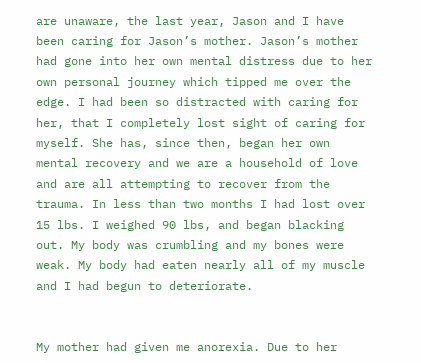are unaware, the last year, Jason and I have been caring for Jason’s mother. Jason’s mother had gone into her own mental distress due to her own personal journey which tipped me over the edge. I had been so distracted with caring for her, that I completely lost sight of caring for myself. She has, since then, began her own mental recovery and we are a household of love and are all attempting to recover from the trauma. In less than two months I had lost over 15 lbs. I weighed 90 lbs, and began blacking out. My body was crumbling and my bones were weak. My body had eaten nearly all of my muscle and I had begun to deteriorate.


My mother had given me anorexia. Due to her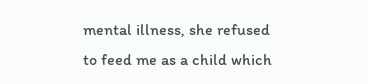mental illness, she refused to feed me as a child which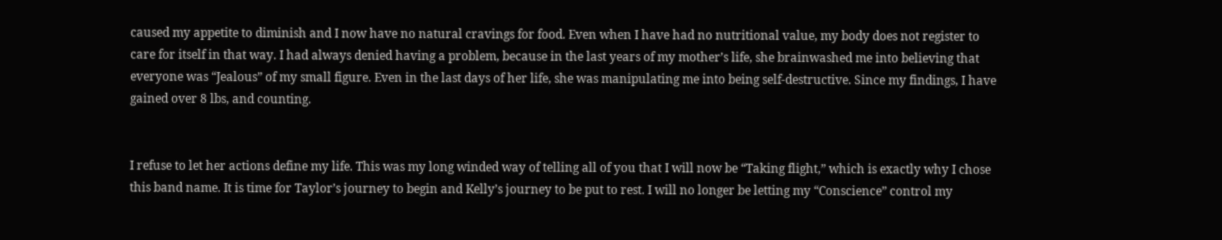caused my appetite to diminish and I now have no natural cravings for food. Even when I have had no nutritional value, my body does not register to care for itself in that way. I had always denied having a problem, because in the last years of my mother’s life, she brainwashed me into believing that everyone was “Jealous” of my small figure. Even in the last days of her life, she was manipulating me into being self-destructive. Since my findings, I have gained over 8 lbs, and counting.


I refuse to let her actions define my life. This was my long winded way of telling all of you that I will now be “Taking flight,” which is exactly why I chose this band name. It is time for Taylor’s journey to begin and Kelly’s journey to be put to rest. I will no longer be letting my “Conscience” control my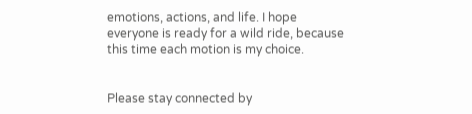emotions, actions, and life. I hope everyone is ready for a wild ride, because this time each motion is my choice.


Please stay connected by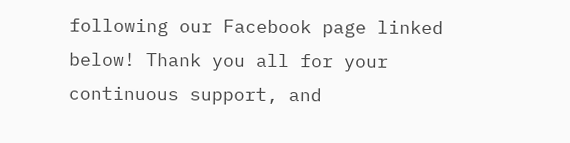following our Facebook page linked below! Thank you all for your continuous support, and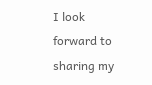I look forward to sharing my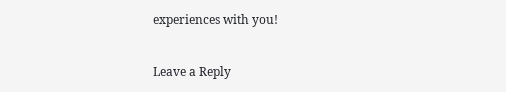experiences with you!


Leave a Reply